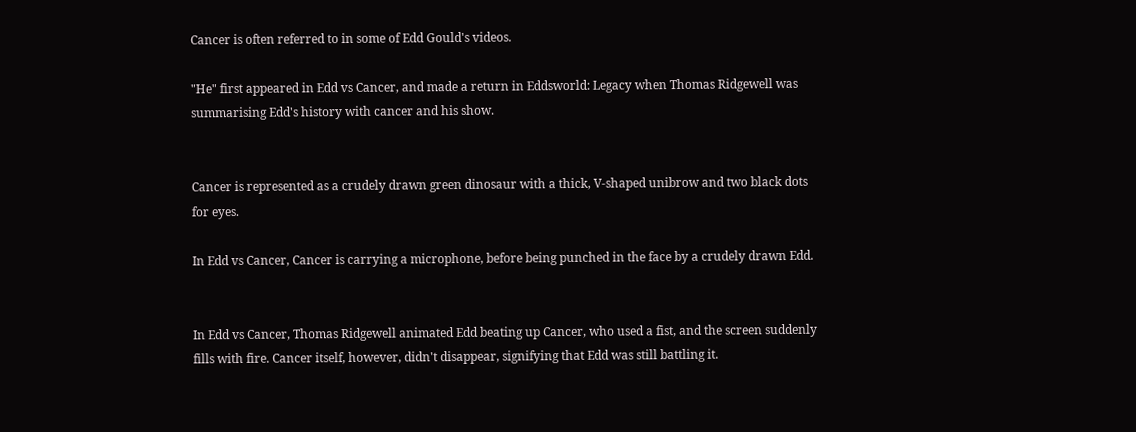Cancer is often referred to in some of Edd Gould's videos.

"He" first appeared in Edd vs Cancer, and made a return in Eddsworld: Legacy when Thomas Ridgewell was summarising Edd's history with cancer and his show.


Cancer is represented as a crudely drawn green dinosaur with a thick, V-shaped unibrow and two black dots for eyes.

In Edd vs Cancer, Cancer is carrying a microphone, before being punched in the face by a crudely drawn Edd.


In Edd vs Cancer, Thomas Ridgewell animated Edd beating up Cancer, who used a fist, and the screen suddenly fills with fire. Cancer itself, however, didn't disappear, signifying that Edd was still battling it.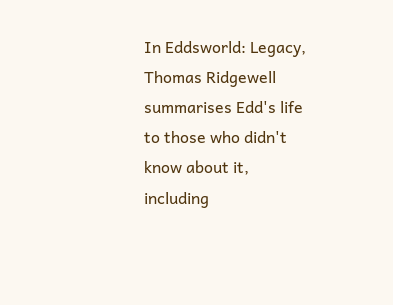In Eddsworld: Legacy, Thomas Ridgewell summarises Edd's life to those who didn't know about it, including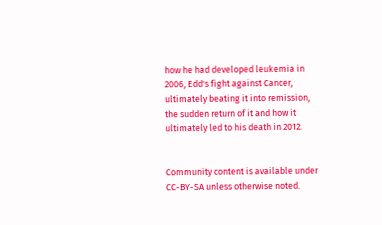how he had developed leukemia in 2006, Edd's fight against Cancer, ultimately beating it into remission, the sudden return of it and how it ultimately led to his death in 2012.


Community content is available under CC-BY-SA unless otherwise noted.